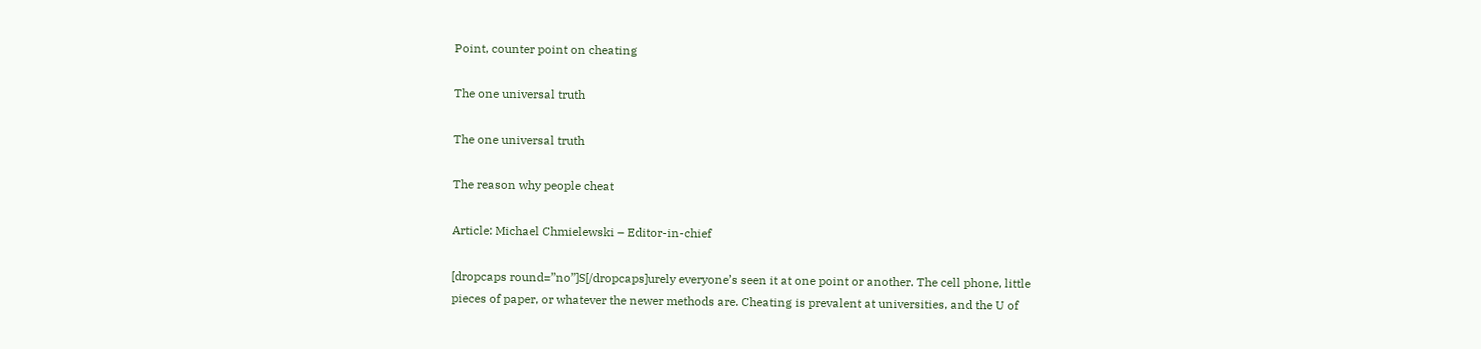Point, counter point on cheating

The one universal truth

The one universal truth

The reason why people cheat

Article: Michael Chmielewski – Editor-in-chief

[dropcaps round=”no”]S[/dropcaps]urely everyone’s seen it at one point or another. The cell phone, little pieces of paper, or whatever the newer methods are. Cheating is prevalent at universities, and the U of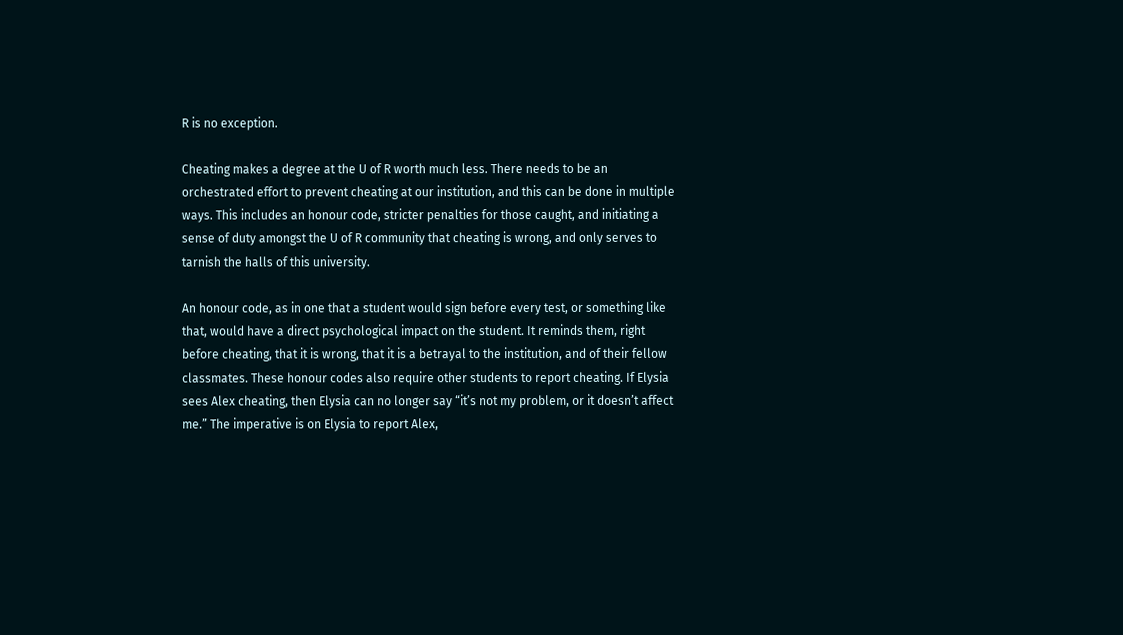R is no exception.

Cheating makes a degree at the U of R worth much less. There needs to be an orchestrated effort to prevent cheating at our institution, and this can be done in multiple ways. This includes an honour code, stricter penalties for those caught, and initiating a sense of duty amongst the U of R community that cheating is wrong, and only serves to tarnish the halls of this university.

An honour code, as in one that a student would sign before every test, or something like that, would have a direct psychological impact on the student. It reminds them, right before cheating, that it is wrong, that it is a betrayal to the institution, and of their fellow classmates. These honour codes also require other students to report cheating. If Elysia sees Alex cheating, then Elysia can no longer say “it’s not my problem, or it doesn’t affect me.” The imperative is on Elysia to report Alex,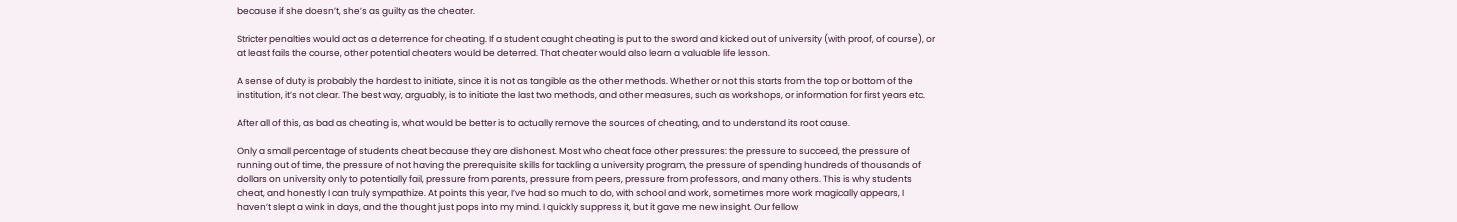because if she doesn’t, she’s as guilty as the cheater.

Stricter penalties would act as a deterrence for cheating. If a student caught cheating is put to the sword and kicked out of university (with proof, of course), or at least fails the course, other potential cheaters would be deterred. That cheater would also learn a valuable life lesson.

A sense of duty is probably the hardest to initiate, since it is not as tangible as the other methods. Whether or not this starts from the top or bottom of the institution, it’s not clear. The best way, arguably, is to initiate the last two methods, and other measures, such as workshops, or information for first years etc.

After all of this, as bad as cheating is, what would be better is to actually remove the sources of cheating, and to understand its root cause.

Only a small percentage of students cheat because they are dishonest. Most who cheat face other pressures: the pressure to succeed, the pressure of running out of time, the pressure of not having the prerequisite skills for tackling a university program, the pressure of spending hundreds of thousands of dollars on university only to potentially fail, pressure from parents, pressure from peers, pressure from professors, and many others. This is why students cheat, and honestly I can truly sympathize. At points this year, I’ve had so much to do, with school and work, sometimes more work magically appears, I haven’t slept a wink in days, and the thought just pops into my mind. I quickly suppress it, but it gave me new insight. Our fellow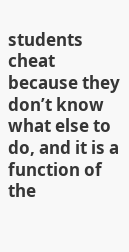students cheat because they don’t know what else to do, and it is a function of the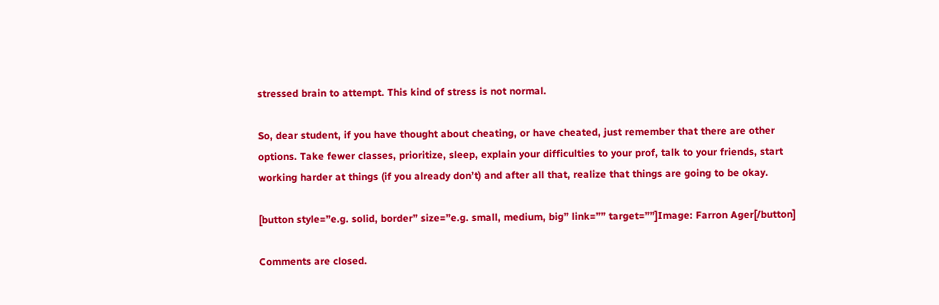stressed brain to attempt. This kind of stress is not normal.

So, dear student, if you have thought about cheating, or have cheated, just remember that there are other options. Take fewer classes, prioritize, sleep, explain your difficulties to your prof, talk to your friends, start working harder at things (if you already don’t) and after all that, realize that things are going to be okay.

[button style=”e.g. solid, border” size=”e.g. small, medium, big” link=”” target=””]Image: Farron Ager[/button]

Comments are closed.